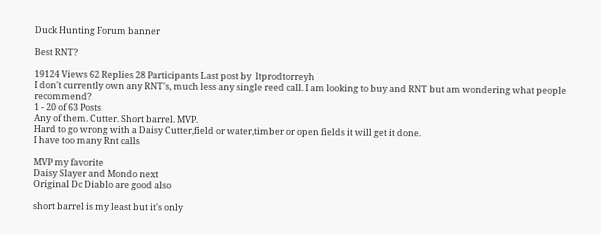Duck Hunting Forum banner

Best RNT?

19124 Views 62 Replies 28 Participants Last post by  ltprodtorreyh
I don't currently own any RNT's, much less any single reed call. I am looking to buy and RNT but am wondering what people recommend?
1 - 20 of 63 Posts
Any of them. Cutter. Short barrel. MVP.
Hard to go wrong with a Daisy Cutter,field or water,timber or open fields it will get it done.
I have too many Rnt calls

MVP my favorite
Daisy Slayer and Mondo next
Original Dc Diablo are good also

short barrel is my least but it's only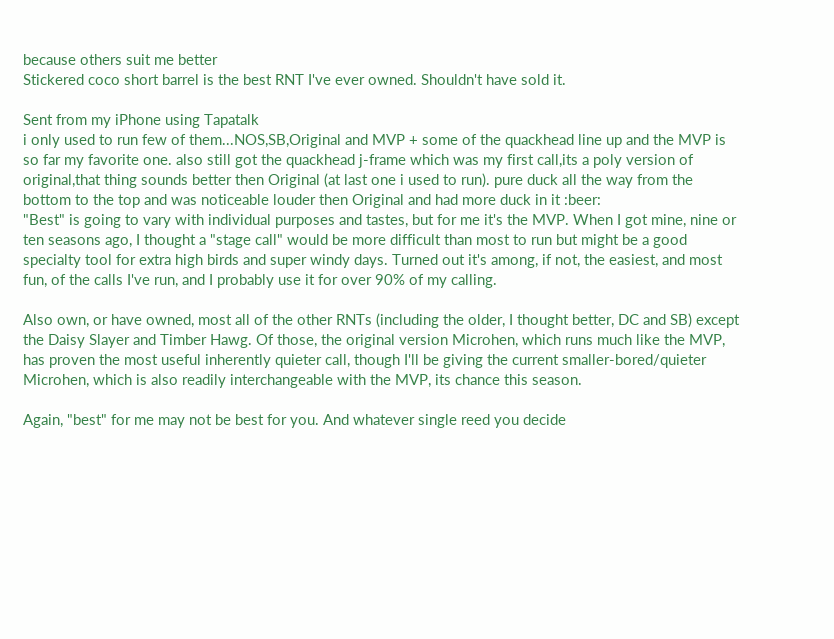because others suit me better
Stickered coco short barrel is the best RNT I've ever owned. Shouldn't have sold it.

Sent from my iPhone using Tapatalk
i only used to run few of them...NOS,SB,Original and MVP + some of the quackhead line up and the MVP is so far my favorite one. also still got the quackhead j-frame which was my first call,its a poly version of original,that thing sounds better then Original (at last one i used to run). pure duck all the way from the bottom to the top and was noticeable louder then Original and had more duck in it :beer:
"Best" is going to vary with individual purposes and tastes, but for me it's the MVP. When I got mine, nine or ten seasons ago, I thought a "stage call" would be more difficult than most to run but might be a good specialty tool for extra high birds and super windy days. Turned out it's among, if not, the easiest, and most fun, of the calls I've run, and I probably use it for over 90% of my calling.

Also own, or have owned, most all of the other RNTs (including the older, I thought better, DC and SB) except the Daisy Slayer and Timber Hawg. Of those, the original version Microhen, which runs much like the MVP, has proven the most useful inherently quieter call, though I'll be giving the current smaller-bored/quieter Microhen, which is also readily interchangeable with the MVP, its chance this season.

Again, "best" for me may not be best for you. And whatever single reed you decide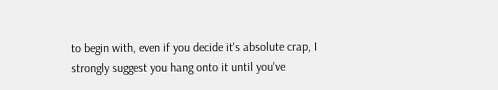to begin with, even if you decide it's absolute crap, I strongly suggest you hang onto it until you've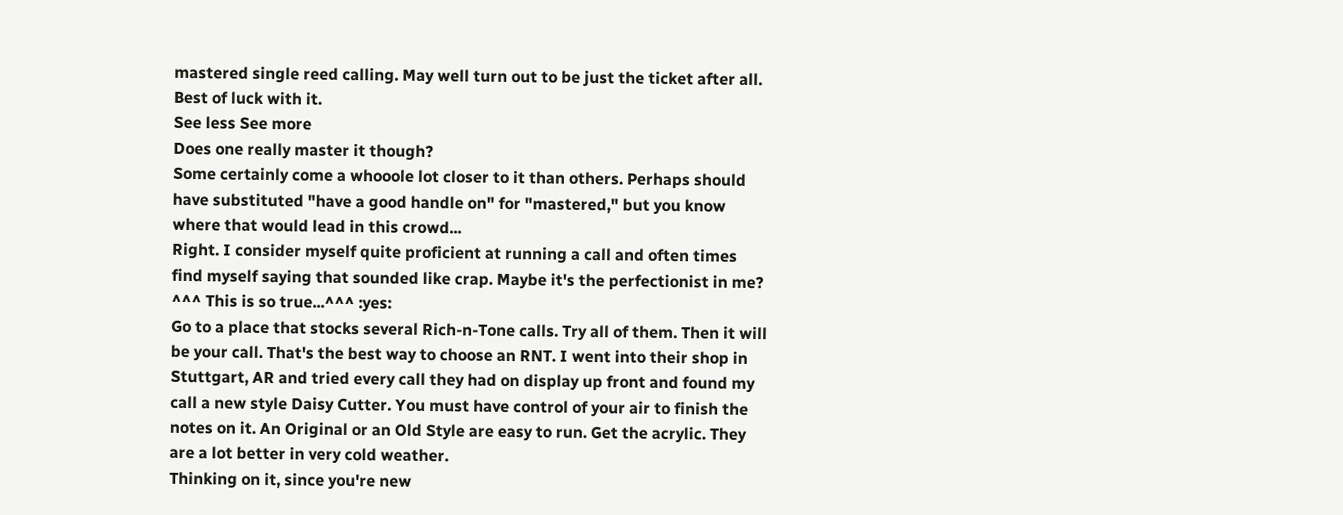mastered single reed calling. May well turn out to be just the ticket after all. Best of luck with it.
See less See more
Does one really master it though?
Some certainly come a whooole lot closer to it than others. Perhaps should have substituted "have a good handle on" for "mastered," but you know where that would lead in this crowd...
Right. I consider myself quite proficient at running a call and often times find myself saying that sounded like crap. Maybe it's the perfectionist in me?
^^^ This is so true...^^^ :yes:
Go to a place that stocks several Rich-n-Tone calls. Try all of them. Then it will be your call. That's the best way to choose an RNT. I went into their shop in Stuttgart, AR and tried every call they had on display up front and found my call a new style Daisy Cutter. You must have control of your air to finish the notes on it. An Original or an Old Style are easy to run. Get the acrylic. They are a lot better in very cold weather.
Thinking on it, since you're new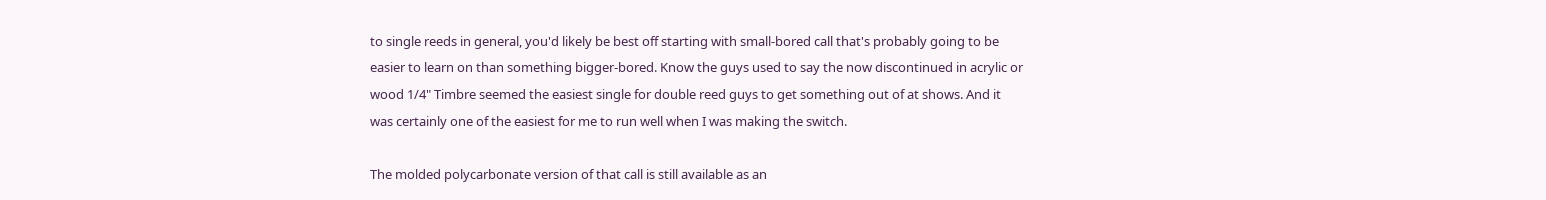to single reeds in general, you'd likely be best off starting with small-bored call that's probably going to be easier to learn on than something bigger-bored. Know the guys used to say the now discontinued in acrylic or wood 1/4" Timbre seemed the easiest single for double reed guys to get something out of at shows. And it was certainly one of the easiest for me to run well when I was making the switch.

The molded polycarbonate version of that call is still available as an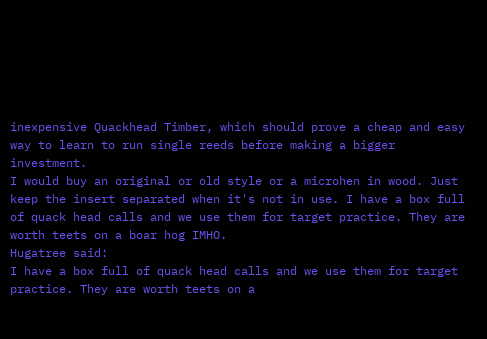inexpensive Quackhead Timber, which should prove a cheap and easy way to learn to run single reeds before making a bigger investment.
I would buy an original or old style or a microhen in wood. Just keep the insert separated when it's not in use. I have a box full of quack head calls and we use them for target practice. They are worth teets on a boar hog IMHO.
Hugatree said:
I have a box full of quack head calls and we use them for target practice. They are worth teets on a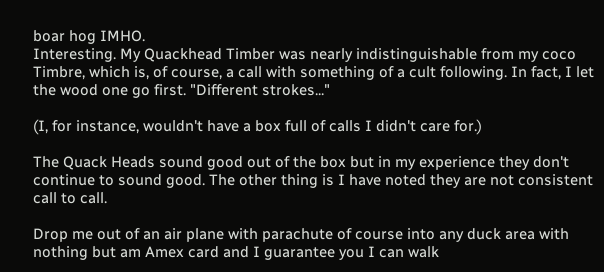boar hog IMHO.
Interesting. My Quackhead Timber was nearly indistinguishable from my coco Timbre, which is, of course, a call with something of a cult following. In fact, I let the wood one go first. "Different strokes..."

(I, for instance, wouldn't have a box full of calls I didn't care for.)

The Quack Heads sound good out of the box but in my experience they don't continue to sound good. The other thing is I have noted they are not consistent call to call.

Drop me out of an air plane with parachute of course into any duck area with nothing but am Amex card and I guarantee you I can walk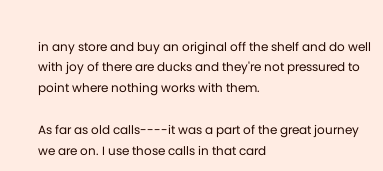in any store and buy an original off the shelf and do well with joy of there are ducks and they're not pressured to point where nothing works with them.

As far as old calls----it was a part of the great journey we are on. I use those calls in that card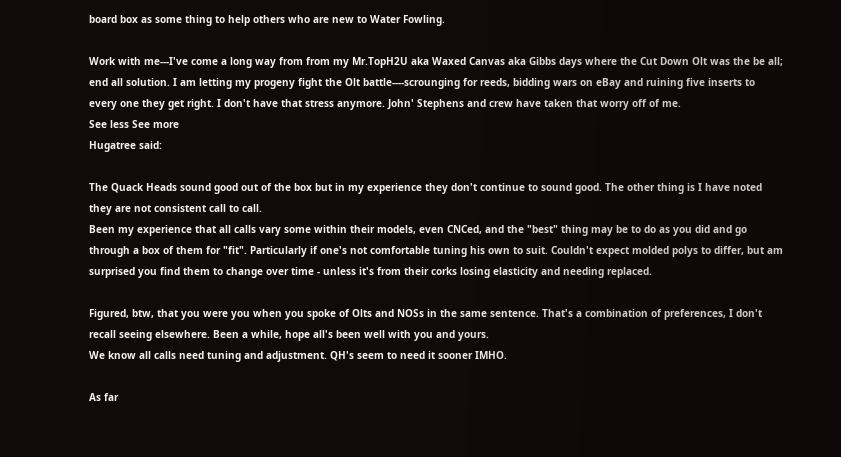board box as some thing to help others who are new to Water Fowling.

Work with me---I've come a long way from from my Mr.TopH2U aka Waxed Canvas aka Gibbs days where the Cut Down Olt was the be all; end all solution. I am letting my progeny fight the Olt battle----scrounging for reeds, bidding wars on eBay and ruining five inserts to every one they get right. I don't have that stress anymore. John' Stephens and crew have taken that worry off of me.
See less See more
Hugatree said:

The Quack Heads sound good out of the box but in my experience they don't continue to sound good. The other thing is I have noted they are not consistent call to call.
Been my experience that all calls vary some within their models, even CNCed, and the "best" thing may be to do as you did and go through a box of them for "fit". Particularly if one's not comfortable tuning his own to suit. Couldn't expect molded polys to differ, but am surprised you find them to change over time - unless it's from their corks losing elasticity and needing replaced.

Figured, btw, that you were you when you spoke of Olts and NOSs in the same sentence. That's a combination of preferences, I don't recall seeing elsewhere. Been a while, hope all's been well with you and yours.
We know all calls need tuning and adjustment. QH's seem to need it sooner IMHO.

As far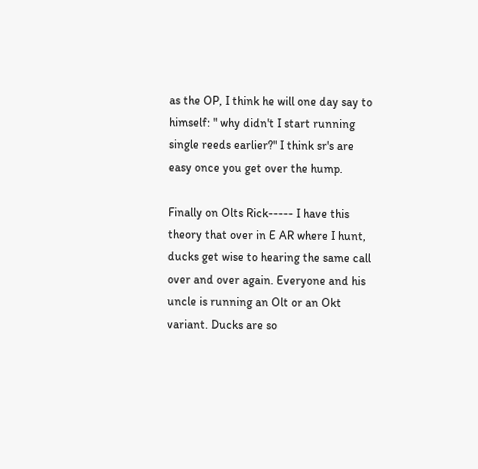as the OP, I think he will one day say to himself: " why didn't I start running single reeds earlier?" I think sr's are easy once you get over the hump.

Finally on Olts Rick----- I have this theory that over in E AR where I hunt, ducks get wise to hearing the same call over and over again. Everyone and his uncle is running an Olt or an Okt variant. Ducks are so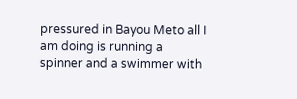pressured in Bayou Meto all I am doing is running a spinner and a swimmer with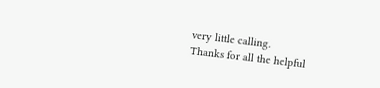very little calling.
Thanks for all the helpful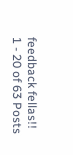feedback fellas!!
1 - 20 of 63 Posts